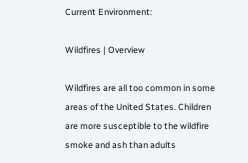Current Environment:

Wildfires | Overview

Wildfires are all too common in some areas of the United States. Children are more susceptible to the wildfire smoke and ash than adults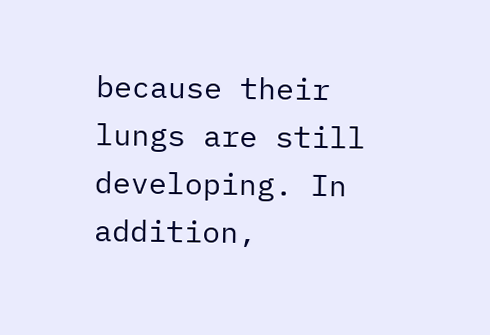because their lungs are still developing. In addition,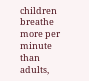children breathe more per minute than adults,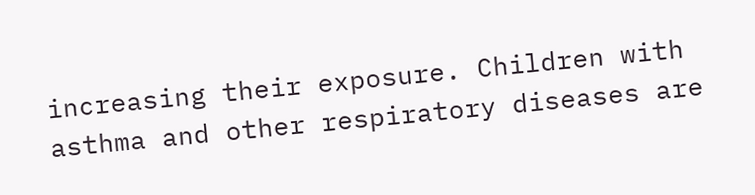increasing their exposure. Children with asthma and other respiratory diseases are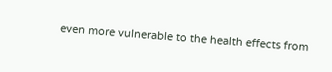even more vulnerable to the health effects from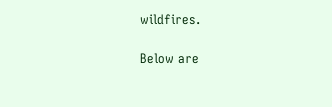wildfires.

Below are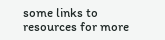some links to resources for more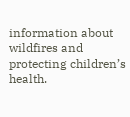information about wildfires and protecting children’s health.